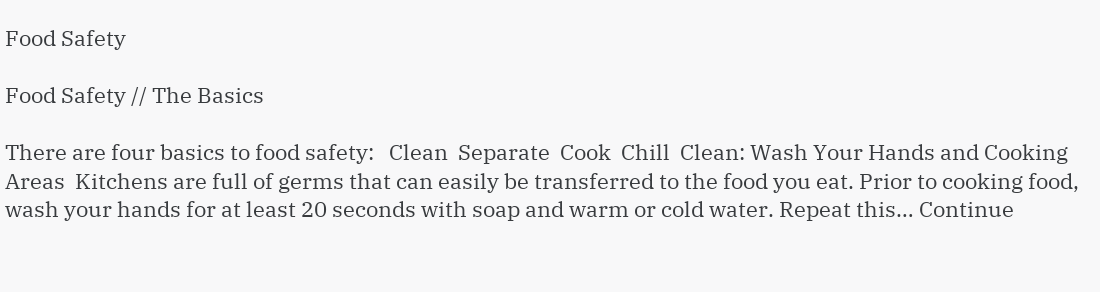Food Safety

Food Safety // The Basics

There are four basics to food safety:   Clean  Separate  Cook  Chill  Clean: Wash Your Hands and Cooking Areas  Kitchens are full of germs that can easily be transferred to the food you eat. Prior to cooking food, wash your hands for at least 20 seconds with soap and warm or cold water. Repeat this… Continue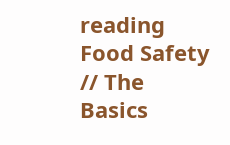reading Food Safety // The Basics